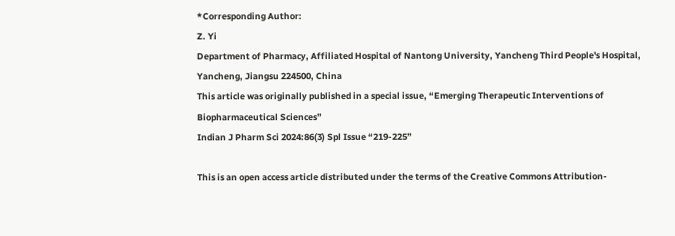*Corresponding Author:
Z. Yi
Department of Pharmacy, Affiliated Hospital of Nantong University, Yancheng Third People's Hospital, Yancheng, Jiangsu 224500, China
This article was originally published in a special issue, “Emerging Therapeutic Interventions of Biopharmaceutical Sciences”
Indian J Pharm Sci 2024:86(3) Spl Issue “219-225”

This is an open access article distributed under the terms of the Creative Commons Attribution-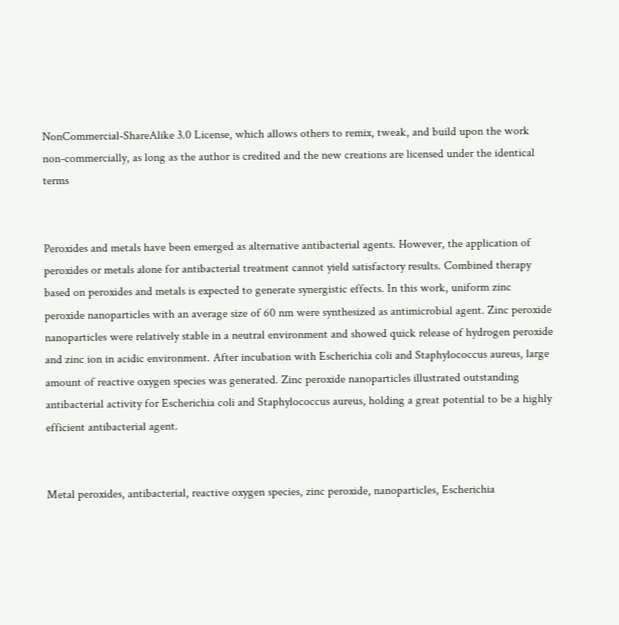NonCommercial-ShareAlike 3.0 License, which allows others to remix, tweak, and build upon the work non-commercially, as long as the author is credited and the new creations are licensed under the identical terms


Peroxides and metals have been emerged as alternative antibacterial agents. However, the application of peroxides or metals alone for antibacterial treatment cannot yield satisfactory results. Combined therapy based on peroxides and metals is expected to generate synergistic effects. In this work, uniform zinc peroxide nanoparticles with an average size of 60 nm were synthesized as antimicrobial agent. Zinc peroxide nanoparticles were relatively stable in a neutral environment and showed quick release of hydrogen peroxide and zinc ion in acidic environment. After incubation with Escherichia coli and Staphylococcus aureus, large amount of reactive oxygen species was generated. Zinc peroxide nanoparticles illustrated outstanding antibacterial activity for Escherichia coli and Staphylococcus aureus, holding a great potential to be a highly efficient antibacterial agent.


Metal peroxides, antibacterial, reactive oxygen species, zinc peroxide, nanoparticles, Escherichia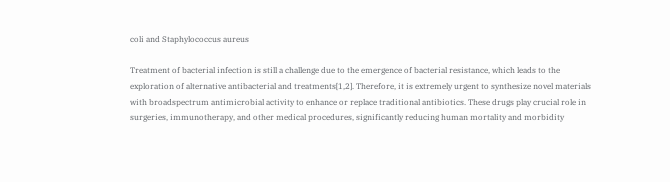coli and Staphylococcus aureus

Treatment of bacterial infection is still a challenge due to the emergence of bacterial resistance, which leads to the exploration of alternative antibacterial and treatments[1,2]. Therefore, it is extremely urgent to synthesize novel materials with broadspectrum antimicrobial activity to enhance or replace traditional antibiotics. These drugs play crucial role in surgeries, immunotherapy, and other medical procedures, significantly reducing human mortality and morbidity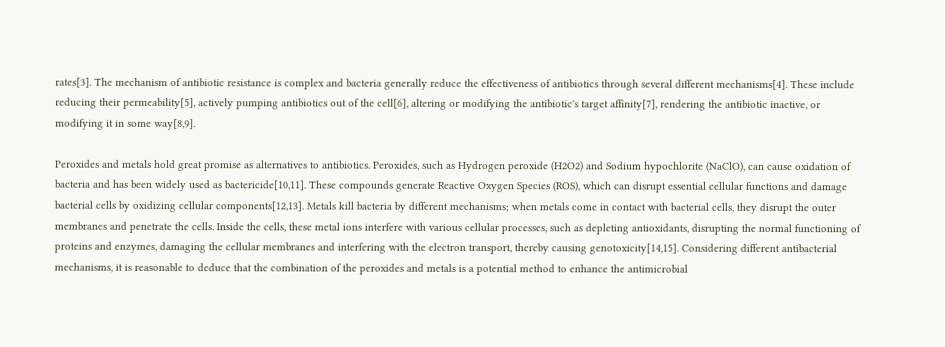rates[3]. The mechanism of antibiotic resistance is complex and bacteria generally reduce the effectiveness of antibiotics through several different mechanisms[4]. These include reducing their permeability[5], actively pumping antibiotics out of the cell[6], altering or modifying the antibiotic's target affinity[7], rendering the antibiotic inactive, or modifying it in some way[8,9].

Peroxides and metals hold great promise as alternatives to antibiotics. Peroxides, such as Hydrogen peroxide (H2O2) and Sodium hypochlorite (NaClO), can cause oxidation of bacteria and has been widely used as bactericide[10,11]. These compounds generate Reactive Oxygen Species (ROS), which can disrupt essential cellular functions and damage bacterial cells by oxidizing cellular components[12,13]. Metals kill bacteria by different mechanisms; when metals come in contact with bacterial cells, they disrupt the outer membranes and penetrate the cells. Inside the cells, these metal ions interfere with various cellular processes, such as depleting antioxidants, disrupting the normal functioning of proteins and enzymes, damaging the cellular membranes and interfering with the electron transport, thereby causing genotoxicity[14,15]. Considering different antibacterial mechanisms, it is reasonable to deduce that the combination of the peroxides and metals is a potential method to enhance the antimicrobial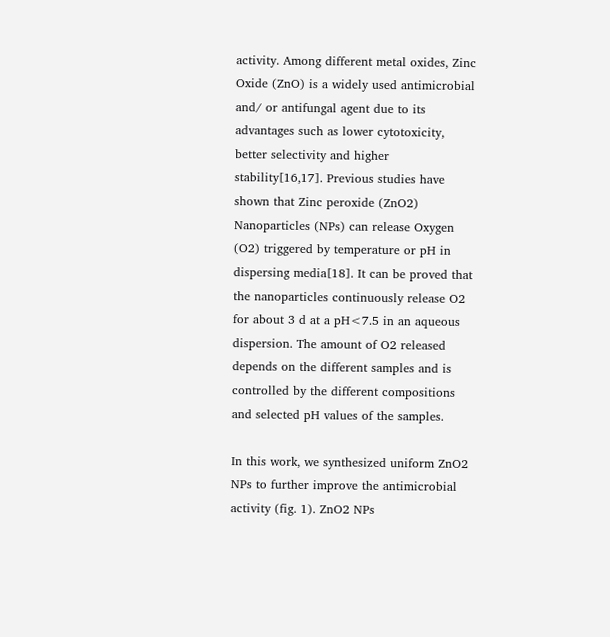activity. Among different metal oxides, Zinc Oxide (ZnO) is a widely used antimicrobial and/ or antifungal agent due to its advantages such as lower cytotoxicity, better selectivity and higher stability[16,17]. Previous studies have shown that Zinc peroxide (ZnO2) Nanoparticles (NPs) can release Oxygen (O2) triggered by temperature or pH in dispersing media[18]. It can be proved that the nanoparticles continuously release O2 for about 3 d at a pH<7.5 in an aqueous dispersion. The amount of O2 released depends on the different samples and is controlled by the different compositions and selected pH values of the samples.

In this work, we synthesized uniform ZnO2 NPs to further improve the antimicrobial activity (fig. 1). ZnO2 NPs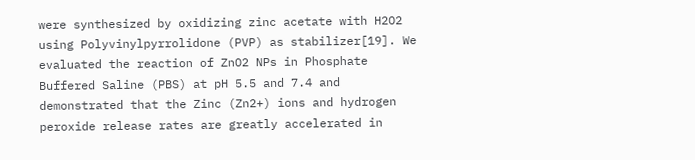were synthesized by oxidizing zinc acetate with H2O2 using Polyvinylpyrrolidone (PVP) as stabilizer[19]. We evaluated the reaction of ZnO2 NPs in Phosphate Buffered Saline (PBS) at pH 5.5 and 7.4 and demonstrated that the Zinc (Zn2+) ions and hydrogen peroxide release rates are greatly accelerated in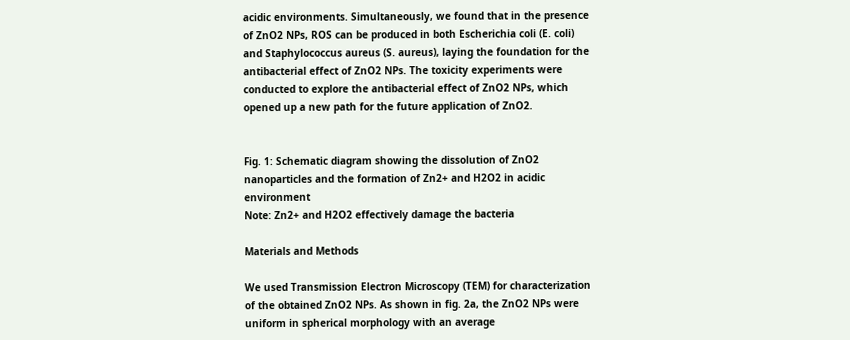acidic environments. Simultaneously, we found that in the presence of ZnO2 NPs, ROS can be produced in both Escherichia coli (E. coli) and Staphylococcus aureus (S. aureus), laying the foundation for the antibacterial effect of ZnO2 NPs. The toxicity experiments were conducted to explore the antibacterial effect of ZnO2 NPs, which opened up a new path for the future application of ZnO2.


Fig. 1: Schematic diagram showing the dissolution of ZnO2 nanoparticles and the formation of Zn2+ and H2O2 in acidic environment
Note: Zn2+ and H2O2 effectively damage the bacteria

Materials and Methods

We used Transmission Electron Microscopy (TEM) for characterization of the obtained ZnO2 NPs. As shown in fig. 2a, the ZnO2 NPs were uniform in spherical morphology with an average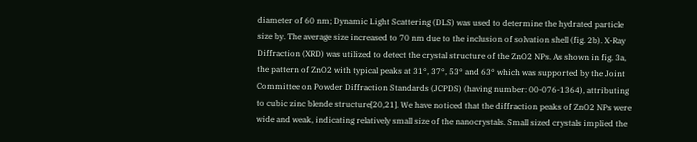diameter of 60 nm; Dynamic Light Scattering (DLS) was used to determine the hydrated particle size by. The average size increased to 70 nm due to the inclusion of solvation shell (fig. 2b). X-Ray Diffraction (XRD) was utilized to detect the crystal structure of the ZnO2 NPs. As shown in fig. 3a, the pattern of ZnO2 with typical peaks at 31°, 37°, 53° and 63° which was supported by the Joint Committee on Powder Diffraction Standards (JCPDS) (having number: 00-076-1364), attributing to cubic zinc blende structure[20,21]. We have noticed that the diffraction peaks of ZnO2 NPs were wide and weak, indicating relatively small size of the nanocrystals. Small sized crystals implied the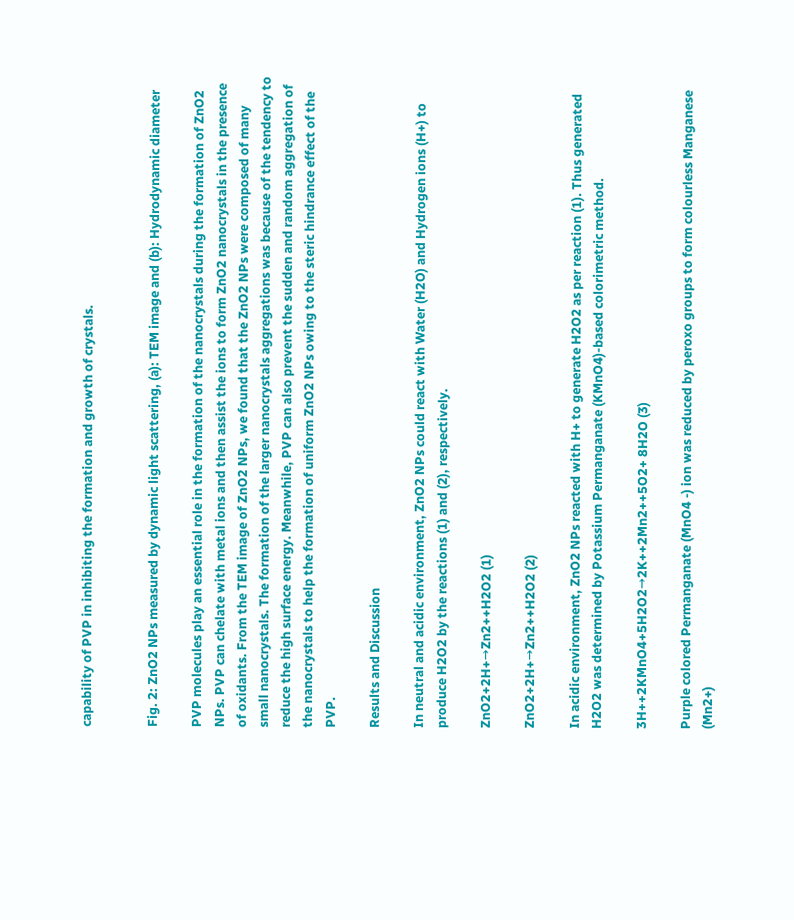capability of PVP in inhibiting the formation and growth of crystals.


Fig. 2: ZnO2 NPs measured by dynamic light scattering, (a): TEM image and (b): Hydrodynamic diameter

PVP molecules play an essential role in the formation of the nanocrystals during the formation of ZnO2 NPs. PVP can chelate with metal ions and then assist the ions to form ZnO2 nanocrystals in the presence of oxidants. From the TEM image of ZnO2 NPs, we found that the ZnO2 NPs were composed of many small nanocrystals. The formation of the larger nanocrystals aggregations was because of the tendency to reduce the high surface energy. Meanwhile, PVP can also prevent the sudden and random aggregation of the nanocrystals to help the formation of uniform ZnO2 NPs owing to the steric hindrance effect of the PVP.

Results and Discussion

In neutral and acidic environment, ZnO2 NPs could react with Water (H2O) and Hydrogen ions (H+) to produce H2O2 by the reactions (1) and (2), respectively.

ZnO2+2H+→Zn2++H2O2 (1)

ZnO2+2H+→Zn2++H2O2 (2)

In acidic environment, ZnO2 NPs reacted with H+ to generate H2O2 as per reaction (1). Thus generated H2O2 was determined by Potassium Permanganate (KMnO4)-based colorimetric method.

3H++2KMnO4+5H2O2→2K++2Mn2++5O2+ 8H2O (3)

Purple colored Permanganate (MnO4 -) ion was reduced by peroxo groups to form colourless Manganese (Mn2+)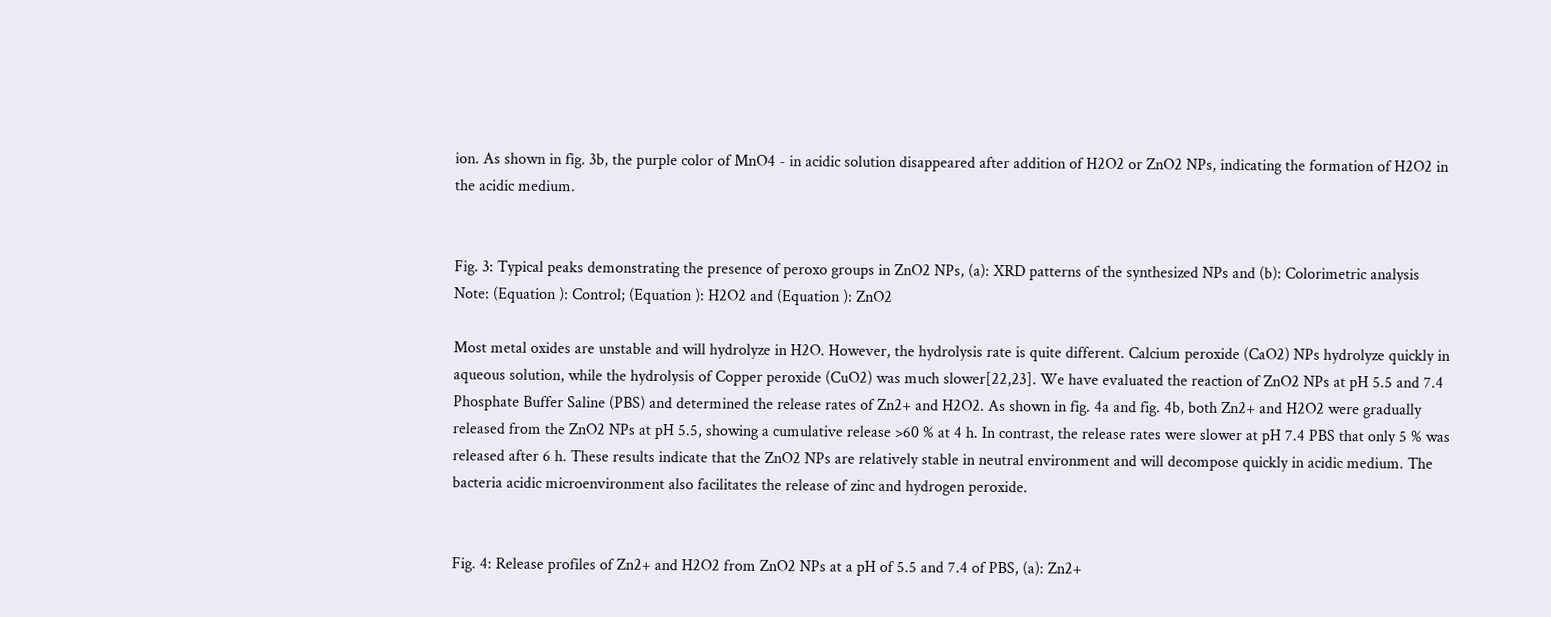ion. As shown in fig. 3b, the purple color of MnO4 - in acidic solution disappeared after addition of H2O2 or ZnO2 NPs, indicating the formation of H2O2 in the acidic medium.


Fig. 3: Typical peaks demonstrating the presence of peroxo groups in ZnO2 NPs, (a): XRD patterns of the synthesized NPs and (b): Colorimetric analysis
Note: (Equation ): Control; (Equation ): H2O2 and (Equation ): ZnO2

Most metal oxides are unstable and will hydrolyze in H2O. However, the hydrolysis rate is quite different. Calcium peroxide (CaO2) NPs hydrolyze quickly in aqueous solution, while the hydrolysis of Copper peroxide (CuO2) was much slower[22,23]. We have evaluated the reaction of ZnO2 NPs at pH 5.5 and 7.4 Phosphate Buffer Saline (PBS) and determined the release rates of Zn2+ and H2O2. As shown in fig. 4a and fig. 4b, both Zn2+ and H2O2 were gradually released from the ZnO2 NPs at pH 5.5, showing a cumulative release >60 % at 4 h. In contrast, the release rates were slower at pH 7.4 PBS that only 5 % was released after 6 h. These results indicate that the ZnO2 NPs are relatively stable in neutral environment and will decompose quickly in acidic medium. The bacteria acidic microenvironment also facilitates the release of zinc and hydrogen peroxide.


Fig. 4: Release profiles of Zn2+ and H2O2 from ZnO2 NPs at a pH of 5.5 and 7.4 of PBS, (a): Zn2+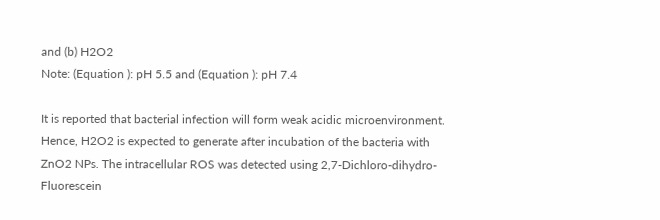and (b) H2O2
Note: (Equation ): pH 5.5 and (Equation ): pH 7.4

It is reported that bacterial infection will form weak acidic microenvironment. Hence, H2O2 is expected to generate after incubation of the bacteria with ZnO2 NPs. The intracellular ROS was detected using 2,7-Dichloro-dihydro-Fluorescein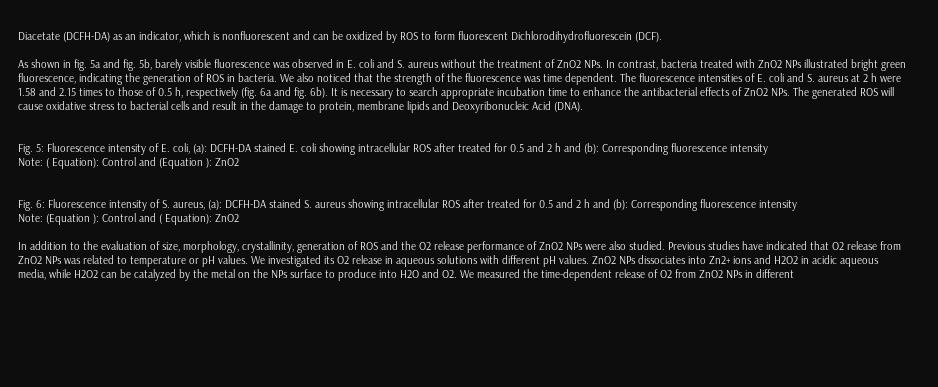Diacetate (DCFH-DA) as an indicator, which is nonfluorescent and can be oxidized by ROS to form fluorescent Dichlorodihydrofluorescein (DCF).

As shown in fig. 5a and fig. 5b, barely visible fluorescence was observed in E. coli and S. aureus without the treatment of ZnO2 NPs. In contrast, bacteria treated with ZnO2 NPs illustrated bright green fluorescence, indicating the generation of ROS in bacteria. We also noticed that the strength of the fluorescence was time dependent. The fluorescence intensities of E. coli and S. aureus at 2 h were 1.58 and 2.15 times to those of 0.5 h, respectively (fig. 6a and fig. 6b). It is necessary to search appropriate incubation time to enhance the antibacterial effects of ZnO2 NPs. The generated ROS will cause oxidative stress to bacterial cells and result in the damage to protein, membrane lipids and Deoxyribonucleic Acid (DNA).


Fig. 5: Fluorescence intensity of E. coli, (a): DCFH-DA stained E. coli showing intracellular ROS after treated for 0.5 and 2 h and (b): Corresponding fluorescence intensity
Note: ( Equation): Control and (Equation ): ZnO2


Fig. 6: Fluorescence intensity of S. aureus, (a): DCFH-DA stained S. aureus showing intracellular ROS after treated for 0.5 and 2 h and (b): Corresponding fluorescence intensity
Note: (Equation ): Control and ( Equation): ZnO2

In addition to the evaluation of size, morphology, crystallinity, generation of ROS and the O2 release performance of ZnO2 NPs were also studied. Previous studies have indicated that O2 release from ZnO2 NPs was related to temperature or pH values. We investigated its O2 release in aqueous solutions with different pH values. ZnO2 NPs dissociates into Zn2+ ions and H2O2 in acidic aqueous media, while H2O2 can be catalyzed by the metal on the NPs surface to produce into H2O and O2. We measured the time-dependent release of O2 from ZnO2 NPs in different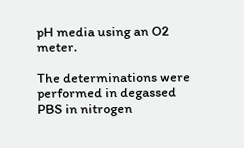pH media using an O2 meter.

The determinations were performed in degassed PBS in nitrogen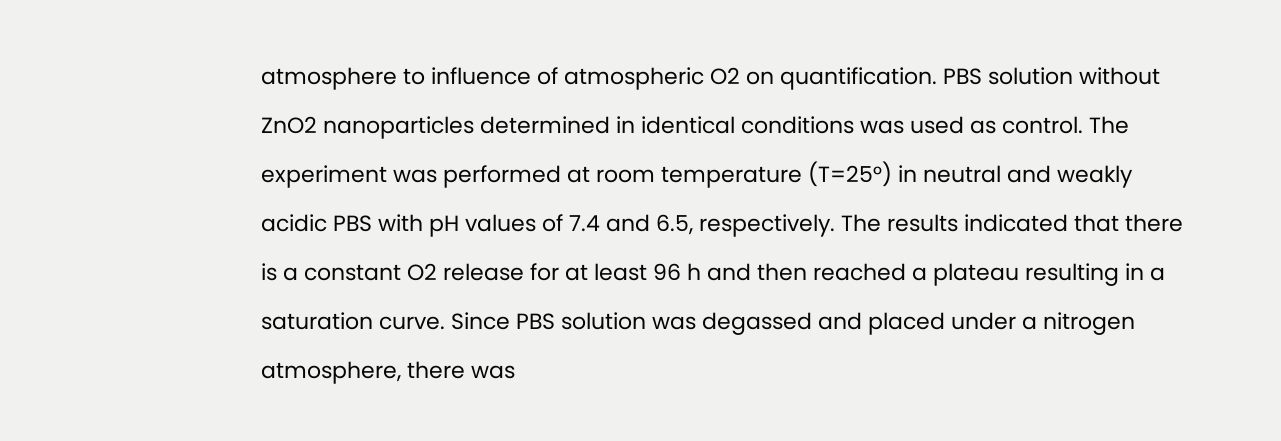atmosphere to influence of atmospheric O2 on quantification. PBS solution without ZnO2 nanoparticles determined in identical conditions was used as control. The experiment was performed at room temperature (T=25°) in neutral and weakly acidic PBS with pH values of 7.4 and 6.5, respectively. The results indicated that there is a constant O2 release for at least 96 h and then reached a plateau resulting in a saturation curve. Since PBS solution was degassed and placed under a nitrogen atmosphere, there was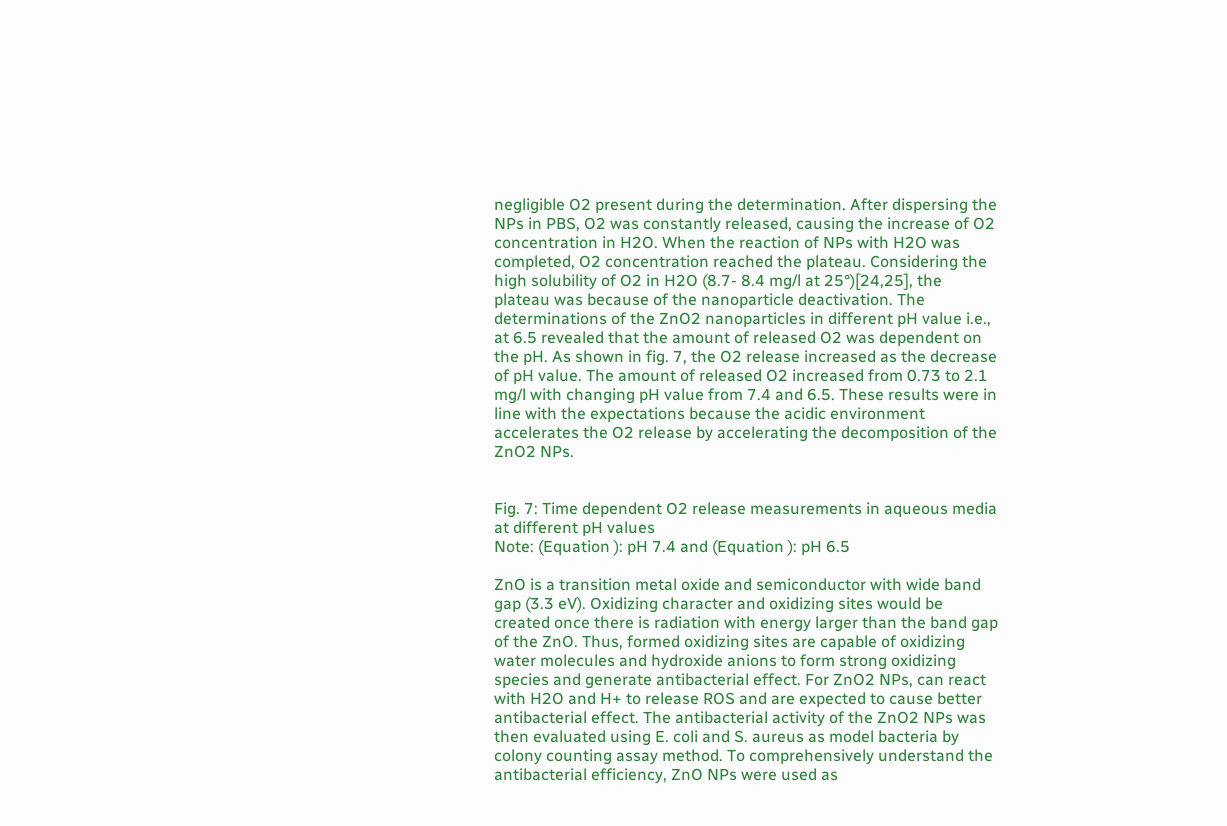negligible O2 present during the determination. After dispersing the NPs in PBS, O2 was constantly released, causing the increase of O2 concentration in H2O. When the reaction of NPs with H2O was completed, O2 concentration reached the plateau. Considering the high solubility of O2 in H2O (8.7- 8.4 mg/l at 25°)[24,25], the plateau was because of the nanoparticle deactivation. The determinations of the ZnO2 nanoparticles in different pH value i.e., at 6.5 revealed that the amount of released O2 was dependent on the pH. As shown in fig. 7, the O2 release increased as the decrease of pH value. The amount of released O2 increased from 0.73 to 2.1 mg/l with changing pH value from 7.4 and 6.5. These results were in line with the expectations because the acidic environment accelerates the O2 release by accelerating the decomposition of the ZnO2 NPs.


Fig. 7: Time dependent O2 release measurements in aqueous media at different pH values
Note: (Equation ): pH 7.4 and (Equation ): pH 6.5

ZnO is a transition metal oxide and semiconductor with wide band gap (3.3 eV). Oxidizing character and oxidizing sites would be created once there is radiation with energy larger than the band gap of the ZnO. Thus, formed oxidizing sites are capable of oxidizing water molecules and hydroxide anions to form strong oxidizing species and generate antibacterial effect. For ZnO2 NPs, can react with H2O and H+ to release ROS and are expected to cause better antibacterial effect. The antibacterial activity of the ZnO2 NPs was then evaluated using E. coli and S. aureus as model bacteria by colony counting assay method. To comprehensively understand the antibacterial efficiency, ZnO NPs were used as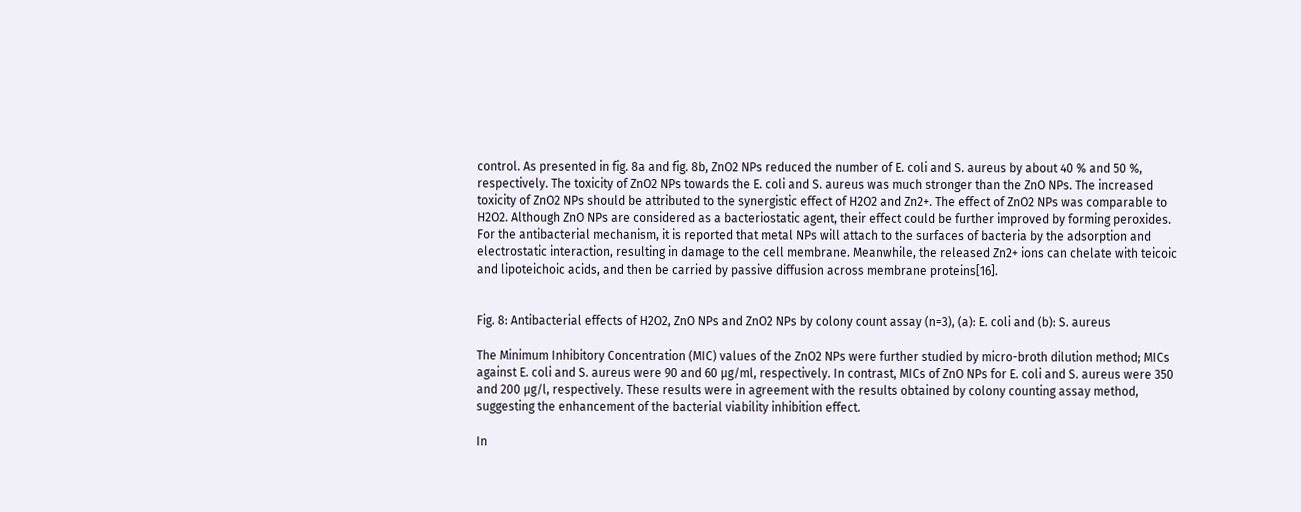control. As presented in fig. 8a and fig. 8b, ZnO2 NPs reduced the number of E. coli and S. aureus by about 40 % and 50 %, respectively. The toxicity of ZnO2 NPs towards the E. coli and S. aureus was much stronger than the ZnO NPs. The increased toxicity of ZnO2 NPs should be attributed to the synergistic effect of H2O2 and Zn2+. The effect of ZnO2 NPs was comparable to H2O2. Although ZnO NPs are considered as a bacteriostatic agent, their effect could be further improved by forming peroxides. For the antibacterial mechanism, it is reported that metal NPs will attach to the surfaces of bacteria by the adsorption and electrostatic interaction, resulting in damage to the cell membrane. Meanwhile, the released Zn2+ ions can chelate with teicoic and lipoteichoic acids, and then be carried by passive diffusion across membrane proteins[16].


Fig. 8: Antibacterial effects of H2O2, ZnO NPs and ZnO2 NPs by colony count assay (n=3), (a): E. coli and (b): S. aureus

The Minimum Inhibitory Concentration (MIC) values of the ZnO2 NPs were further studied by micro-broth dilution method; MICs against E. coli and S. aureus were 90 and 60 μg/ml, respectively. In contrast, MICs of ZnO NPs for E. coli and S. aureus were 350 and 200 μg/l, respectively. These results were in agreement with the results obtained by colony counting assay method, suggesting the enhancement of the bacterial viability inhibition effect.

In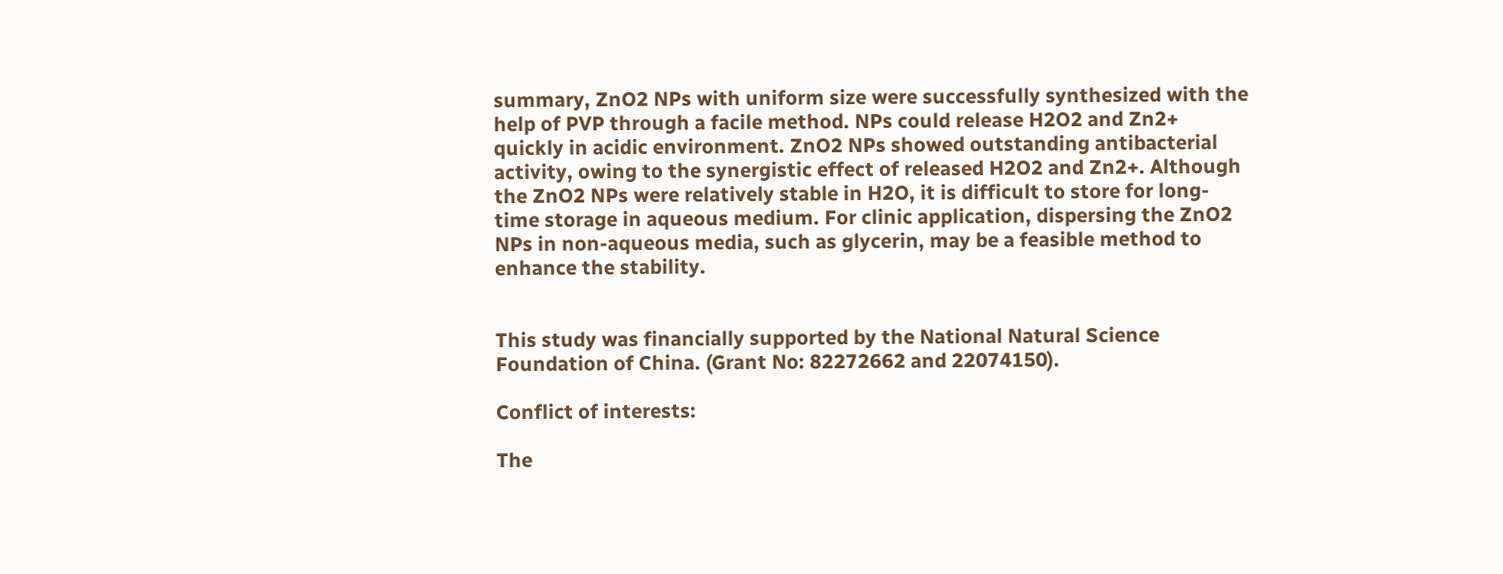summary, ZnO2 NPs with uniform size were successfully synthesized with the help of PVP through a facile method. NPs could release H2O2 and Zn2+ quickly in acidic environment. ZnO2 NPs showed outstanding antibacterial activity, owing to the synergistic effect of released H2O2 and Zn2+. Although the ZnO2 NPs were relatively stable in H2O, it is difficult to store for long-time storage in aqueous medium. For clinic application, dispersing the ZnO2 NPs in non-aqueous media, such as glycerin, may be a feasible method to enhance the stability.


This study was financially supported by the National Natural Science Foundation of China. (Grant No: 82272662 and 22074150).

Conflict of interests:

The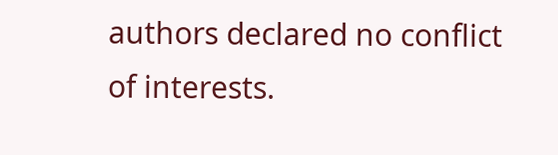authors declared no conflict of interests.